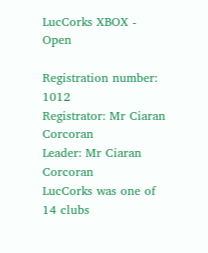LucCorks XBOX - Open

Registration number: 1012
Registrator: Mr Ciaran Corcoran
Leader: Mr Ciaran Corcoran
LucCorks was one of 14 clubs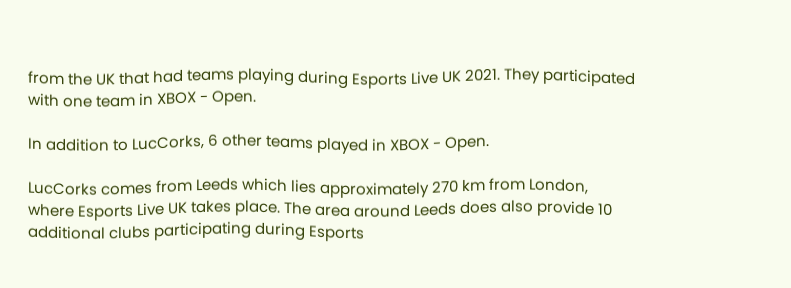from the UK that had teams playing during Esports Live UK 2021. They participated with one team in XBOX - Open.

In addition to LucCorks, 6 other teams played in XBOX - Open.

LucCorks comes from Leeds which lies approximately 270 km from London, where Esports Live UK takes place. The area around Leeds does also provide 10 additional clubs participating during Esports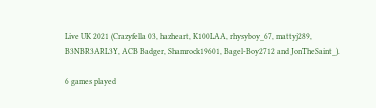Live UK 2021 (Crazyfella 03, hazheart, K100LAA, rhysyboy_67, mattyj289, B3NBR3ARL3Y, ACB Badger, Shamrock19601, Bagel-Boy2712 and JonTheSaint_).

6 games played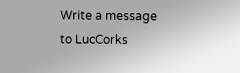Write a message to LucCorks